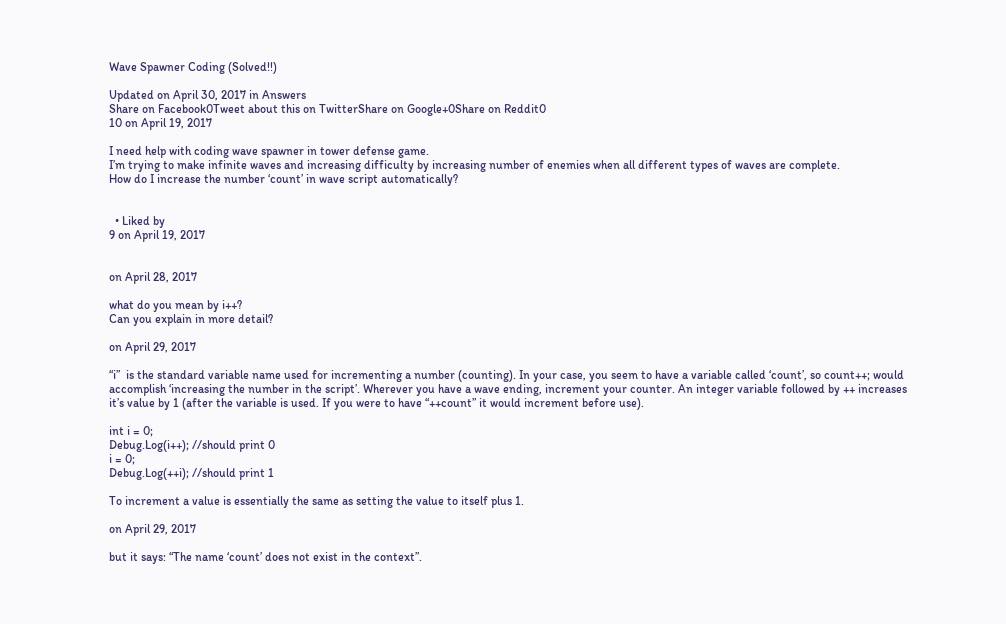Wave Spawner Coding (Solved!!)

Updated on April 30, 2017 in Answers
Share on Facebook0Tweet about this on TwitterShare on Google+0Share on Reddit0
10 on April 19, 2017

I need help with coding wave spawner in tower defense game.
I’m trying to make infinite waves and increasing difficulty by increasing number of enemies when all different types of waves are complete.
How do I increase the number ‘count’ in wave script automatically?


  • Liked by
9 on April 19, 2017


on April 28, 2017

what do you mean by i++?
Can you explain in more detail?

on April 29, 2017

“i”  is the standard variable name used for incrementing a number (counting). In your case, you seem to have a variable called ‘count’, so count++; would accomplish ‘increasing the number in the script’. Wherever you have a wave ending, increment your counter. An integer variable followed by ++ increases it’s value by 1 (after the variable is used. If you were to have “++count” it would increment before use).

int i = 0;
Debug.Log(i++); //should print 0
i = 0;
Debug.Log(++i); //should print 1

To increment a value is essentially the same as setting the value to itself plus 1.

on April 29, 2017

but it says: “The name ‘count’ does not exist in the context”.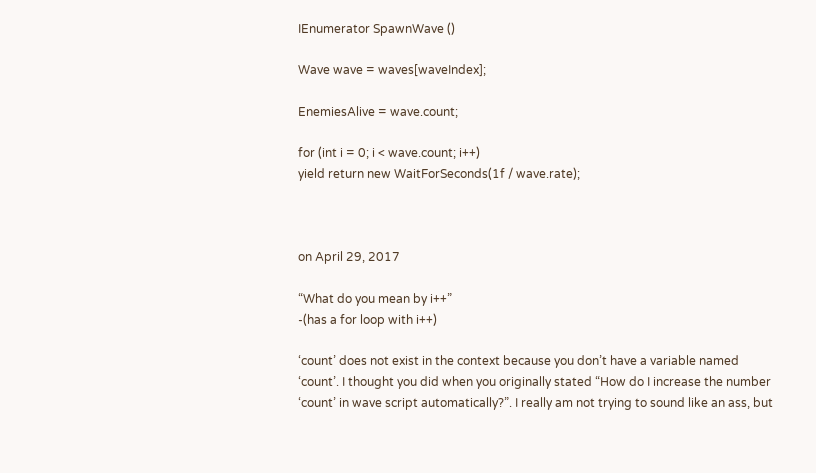IEnumerator SpawnWave ()

Wave wave = waves[waveIndex];

EnemiesAlive = wave.count;

for (int i = 0; i < wave.count; i++)
yield return new WaitForSeconds(1f / wave.rate);



on April 29, 2017

“What do you mean by i++”
-(has a for loop with i++)

‘count’ does not exist in the context because you don’t have a variable named ‘count’. I thought you did when you originally stated “How do I increase the number ‘count’ in wave script automatically?”. I really am not trying to sound like an ass, but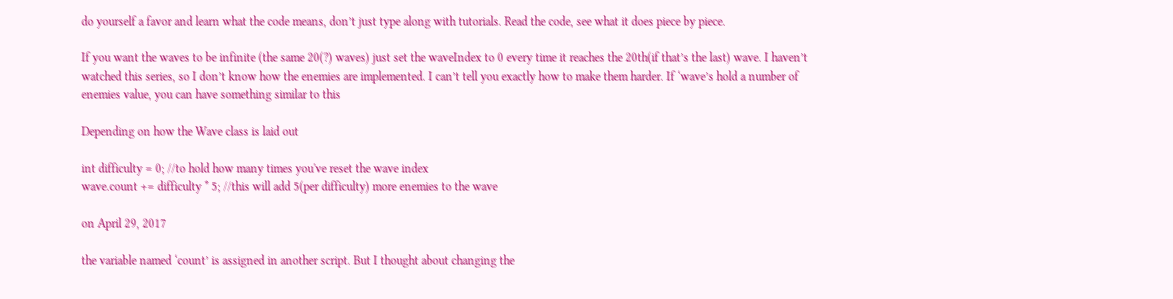do yourself a favor and learn what the code means, don’t just type along with tutorials. Read the code, see what it does piece by piece.

If you want the waves to be infinite (the same 20(?) waves) just set the waveIndex to 0 every time it reaches the 20th(if that’s the last) wave. I haven’t watched this series, so I don’t know how the enemies are implemented. I can’t tell you exactly how to make them harder. If ‘wave’s hold a number of enemies value, you can have something similar to this

Depending on how the Wave class is laid out

int difficulty = 0; //to hold how many times you've reset the wave index
wave.count += difficulty * 5; //this will add 5(per difficulty) more enemies to the wave

on April 29, 2017

the variable named ‘count’ is assigned in another script. But I thought about changing the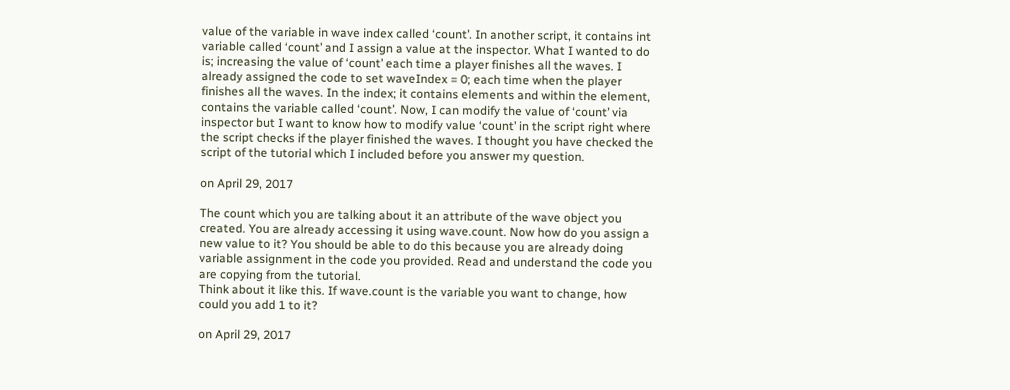value of the variable in wave index called ‘count’. In another script, it contains int variable called ‘count’ and I assign a value at the inspector. What I wanted to do is; increasing the value of ‘count’ each time a player finishes all the waves. I already assigned the code to set waveIndex = 0; each time when the player finishes all the waves. In the index; it contains elements and within the element, contains the variable called ‘count’. Now, I can modify the value of ‘count’ via inspector but I want to know how to modify value ‘count’ in the script right where the script checks if the player finished the waves. I thought you have checked the script of the tutorial which I included before you answer my question.

on April 29, 2017

The count which you are talking about it an attribute of the wave object you created. You are already accessing it using wave.count. Now how do you assign a new value to it? You should be able to do this because you are already doing variable assignment in the code you provided. Read and understand the code you are copying from the tutorial.
Think about it like this. If wave.count is the variable you want to change, how could you add 1 to it?

on April 29, 2017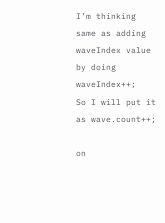I’m thinking same as adding waveIndex value by doing waveIndex++;
So I will put it as wave.count++;

on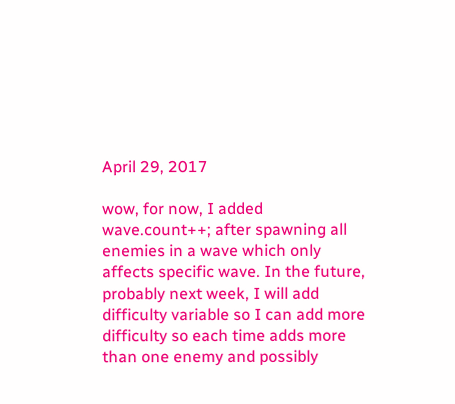April 29, 2017

wow, for now, I added wave.count++; after spawning all enemies in a wave which only affects specific wave. In the future, probably next week, I will add difficulty variable so I can add more difficulty so each time adds more than one enemy and possibly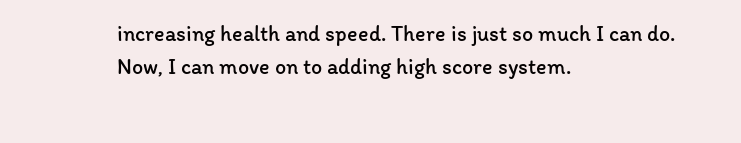increasing health and speed. There is just so much I can do.
Now, I can move on to adding high score system.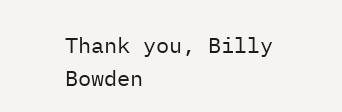Thank you, Billy Bowden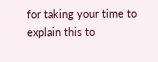for taking your time to explain this to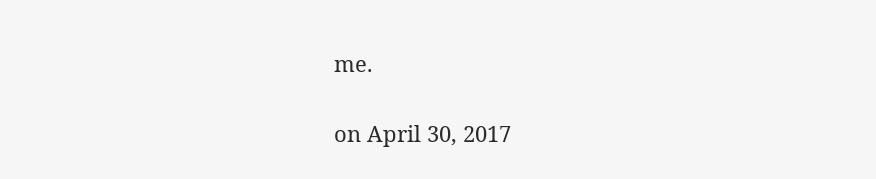me.

on April 30, 2017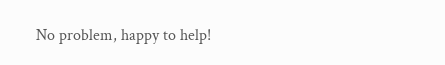No problem, happy to help!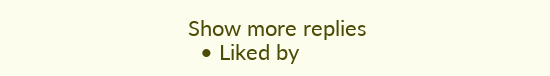Show more replies
  • Liked by